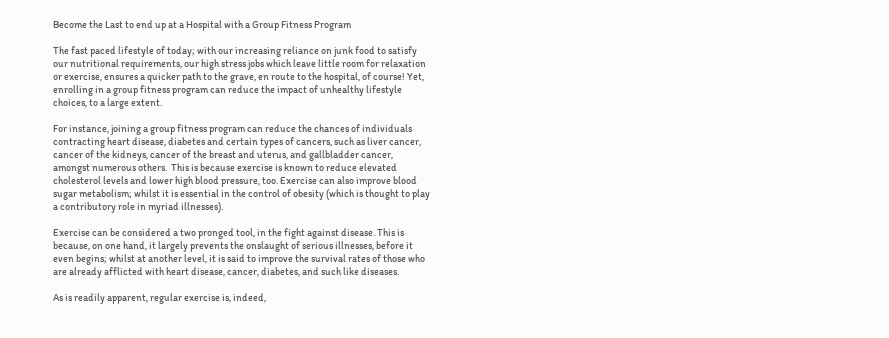Become the Last to end up at a Hospital with a Group Fitness Program

The fast paced lifestyle of today; with our increasing reliance on junk food to satisfy our nutritional requirements, our high stress jobs which leave little room for relaxation or exercise, ensures a quicker path to the grave, en route to the hospital, of course! Yet, enrolling in a group fitness program can reduce the impact of unhealthy lifestyle choices, to a large extent.

For instance, joining a group fitness program can reduce the chances of individuals contracting heart disease, diabetes and certain types of cancers, such as liver cancer, cancer of the kidneys, cancer of the breast and uterus, and gallbladder cancer, amongst numerous others.  This is because exercise is known to reduce elevated cholesterol levels and lower high blood pressure, too. Exercise can also improve blood sugar metabolism; whilst it is essential in the control of obesity (which is thought to play a contributory role in myriad illnesses).

Exercise can be considered a two pronged tool, in the fight against disease. This is because, on one hand, it largely prevents the onslaught of serious illnesses, before it even begins; whilst at another level, it is said to improve the survival rates of those who are already afflicted with heart disease, cancer, diabetes, and such like diseases.

As is readily apparent, regular exercise is, indeed,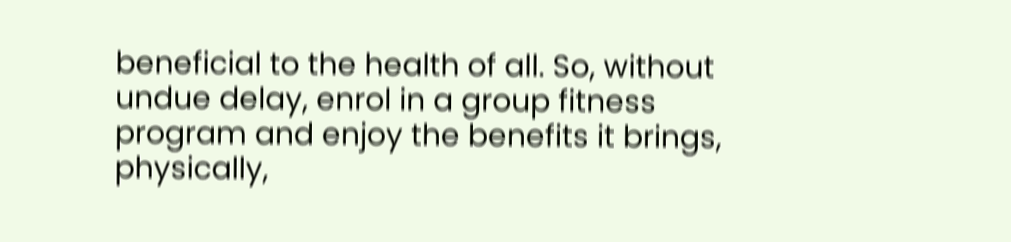beneficial to the health of all. So, without undue delay, enrol in a group fitness program and enjoy the benefits it brings, physically,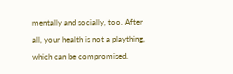mentally and socially, too. After all, your health is not a plaything, which can be compromised.